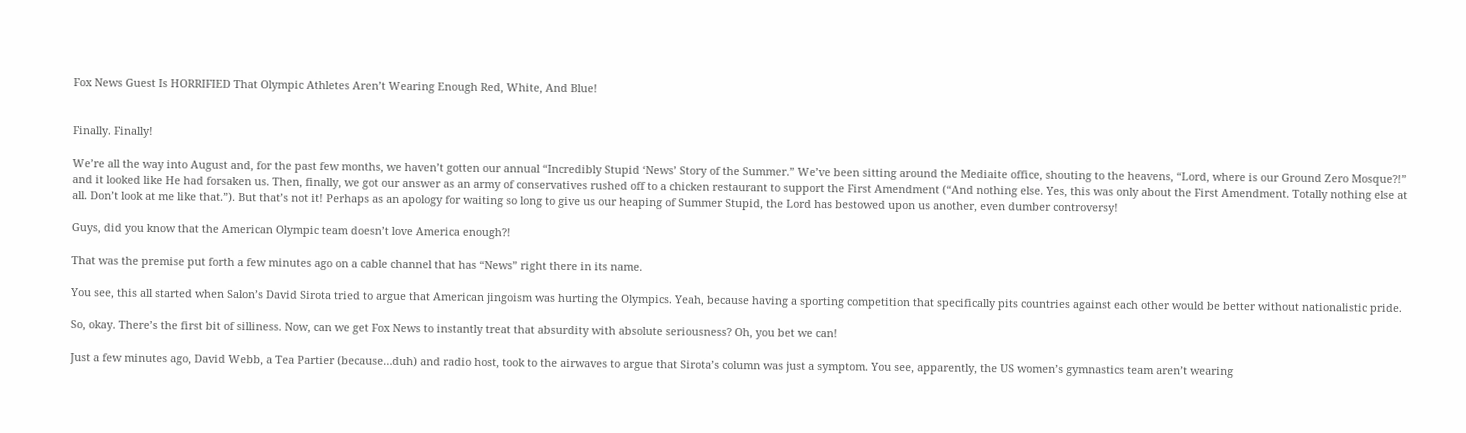Fox News Guest Is HORRIFIED That Olympic Athletes Aren’t Wearing Enough Red, White, And Blue!


Finally. Finally!

We’re all the way into August and, for the past few months, we haven’t gotten our annual “Incredibly Stupid ‘News’ Story of the Summer.” We’ve been sitting around the Mediaite office, shouting to the heavens, “Lord, where is our Ground Zero Mosque?!” and it looked like He had forsaken us. Then, finally, we got our answer as an army of conservatives rushed off to a chicken restaurant to support the First Amendment (“And nothing else. Yes, this was only about the First Amendment. Totally nothing else at all. Don’t look at me like that.”). But that’s not it! Perhaps as an apology for waiting so long to give us our heaping of Summer Stupid, the Lord has bestowed upon us another, even dumber controversy!

Guys, did you know that the American Olympic team doesn’t love America enough?!

That was the premise put forth a few minutes ago on a cable channel that has “News” right there in its name.

You see, this all started when Salon’s David Sirota tried to argue that American jingoism was hurting the Olympics. Yeah, because having a sporting competition that specifically pits countries against each other would be better without nationalistic pride.

So, okay. There’s the first bit of silliness. Now, can we get Fox News to instantly treat that absurdity with absolute seriousness? Oh, you bet we can!

Just a few minutes ago, David Webb, a Tea Partier (because…duh) and radio host, took to the airwaves to argue that Sirota’s column was just a symptom. You see, apparently, the US women’s gymnastics team aren’t wearing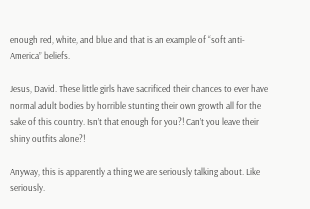enough red, white, and blue and that is an example of “soft anti-America” beliefs.

Jesus, David. These little girls have sacrificed their chances to ever have normal adult bodies by horrible stunting their own growth all for the sake of this country. Isn’t that enough for you?! Can’t you leave their shiny outfits alone?!

Anyway, this is apparently a thing we are seriously talking about. Like seriously.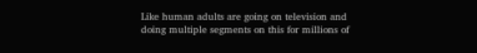Like human adults are going on television and doing multiple segments on this for millions of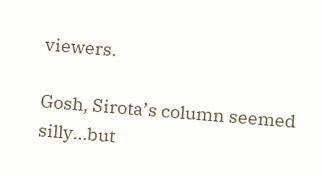viewers.

Gosh, Sirota’s column seemed silly…but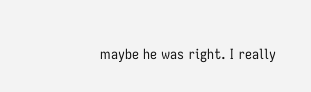maybe he was right. I really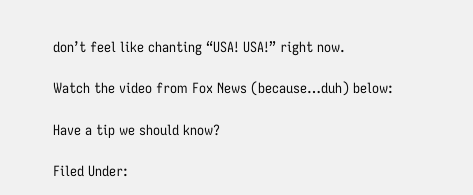don’t feel like chanting “USA! USA!” right now.

Watch the video from Fox News (because…duh) below:

Have a tip we should know?

Filed Under: